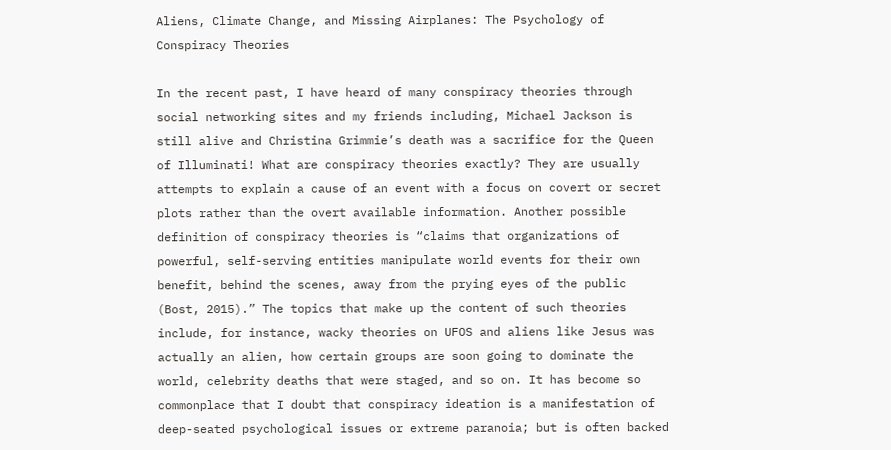Aliens, Climate Change, and Missing Airplanes: The Psychology of Conspiracy Theories

In the recent past, I have heard of many conspiracy theories through social networking sites and my friends including, Michael Jackson is still alive and Christina Grimmie’s death was a sacrifice for the Queen of Illuminati! What are conspiracy theories exactly? They are usually attempts to explain a cause of an event with a focus on covert or secret plots rather than the overt available information. Another possible definition of conspiracy theories is “claims that organizations of powerful, self-serving entities manipulate world events for their own benefit, behind the scenes, away from the prying eyes of the public (Bost, 2015).” The topics that make up the content of such theories include, for instance, wacky theories on UFOS and aliens like Jesus was actually an alien, how certain groups are soon going to dominate the world, celebrity deaths that were staged, and so on. It has become so commonplace that I doubt that conspiracy ideation is a manifestation of deep-seated psychological issues or extreme paranoia; but is often backed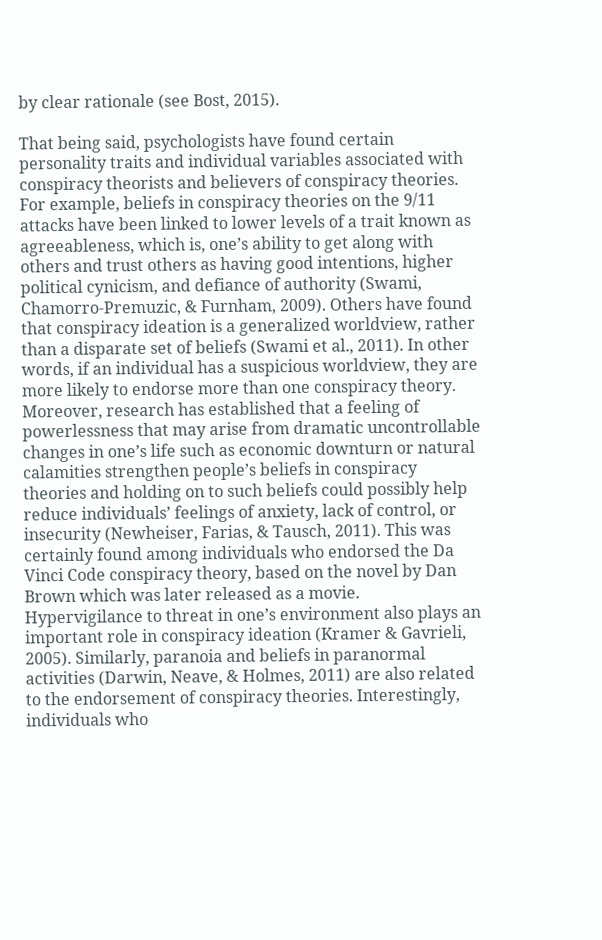by clear rationale (see Bost, 2015).

That being said, psychologists have found certain personality traits and individual variables associated with conspiracy theorists and believers of conspiracy theories. For example, beliefs in conspiracy theories on the 9/11 attacks have been linked to lower levels of a trait known as agreeableness, which is, one’s ability to get along with others and trust others as having good intentions, higher political cynicism, and defiance of authority (Swami, Chamorro-Premuzic, & Furnham, 2009). Others have found that conspiracy ideation is a generalized worldview, rather than a disparate set of beliefs (Swami et al., 2011). In other words, if an individual has a suspicious worldview, they are more likely to endorse more than one conspiracy theory. Moreover, research has established that a feeling of powerlessness that may arise from dramatic uncontrollable changes in one’s life such as economic downturn or natural calamities strengthen people’s beliefs in conspiracy theories and holding on to such beliefs could possibly help reduce individuals’ feelings of anxiety, lack of control, or insecurity (Newheiser, Farias, & Tausch, 2011). This was certainly found among individuals who endorsed the Da Vinci Code conspiracy theory, based on the novel by Dan Brown which was later released as a movie.  Hypervigilance to threat in one’s environment also plays an important role in conspiracy ideation (Kramer & Gavrieli, 2005). Similarly, paranoia and beliefs in paranormal activities (Darwin, Neave, & Holmes, 2011) are also related to the endorsement of conspiracy theories. Interestingly, individuals who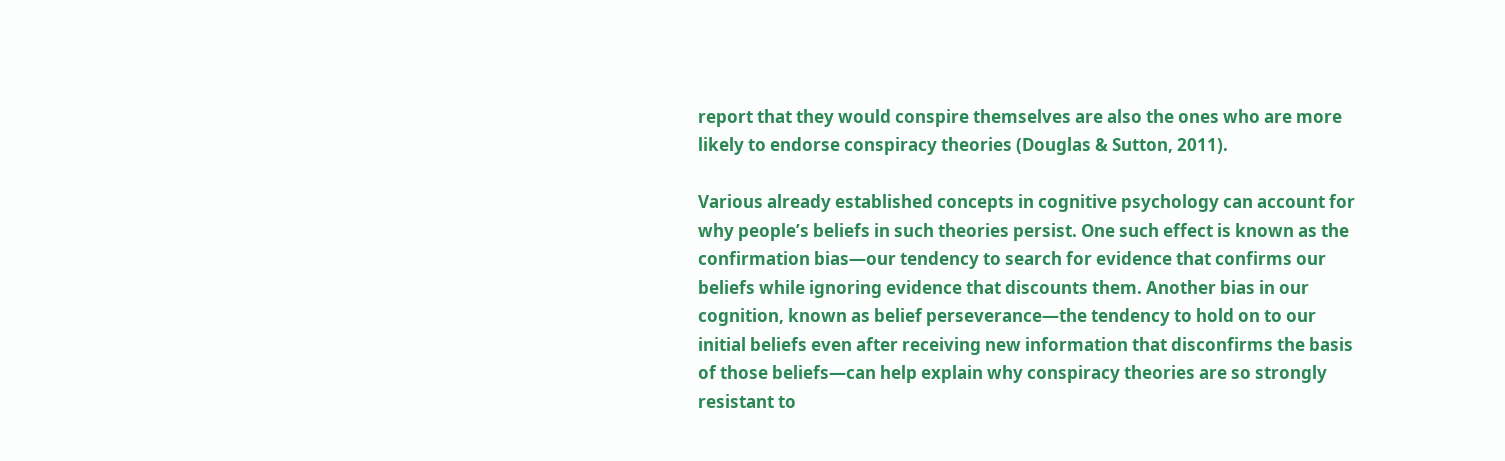report that they would conspire themselves are also the ones who are more likely to endorse conspiracy theories (Douglas & Sutton, 2011).

Various already established concepts in cognitive psychology can account for why people’s beliefs in such theories persist. One such effect is known as the confirmation bias—our tendency to search for evidence that confirms our beliefs while ignoring evidence that discounts them. Another bias in our cognition, known as belief perseverance—the tendency to hold on to our initial beliefs even after receiving new information that disconfirms the basis of those beliefs—can help explain why conspiracy theories are so strongly resistant to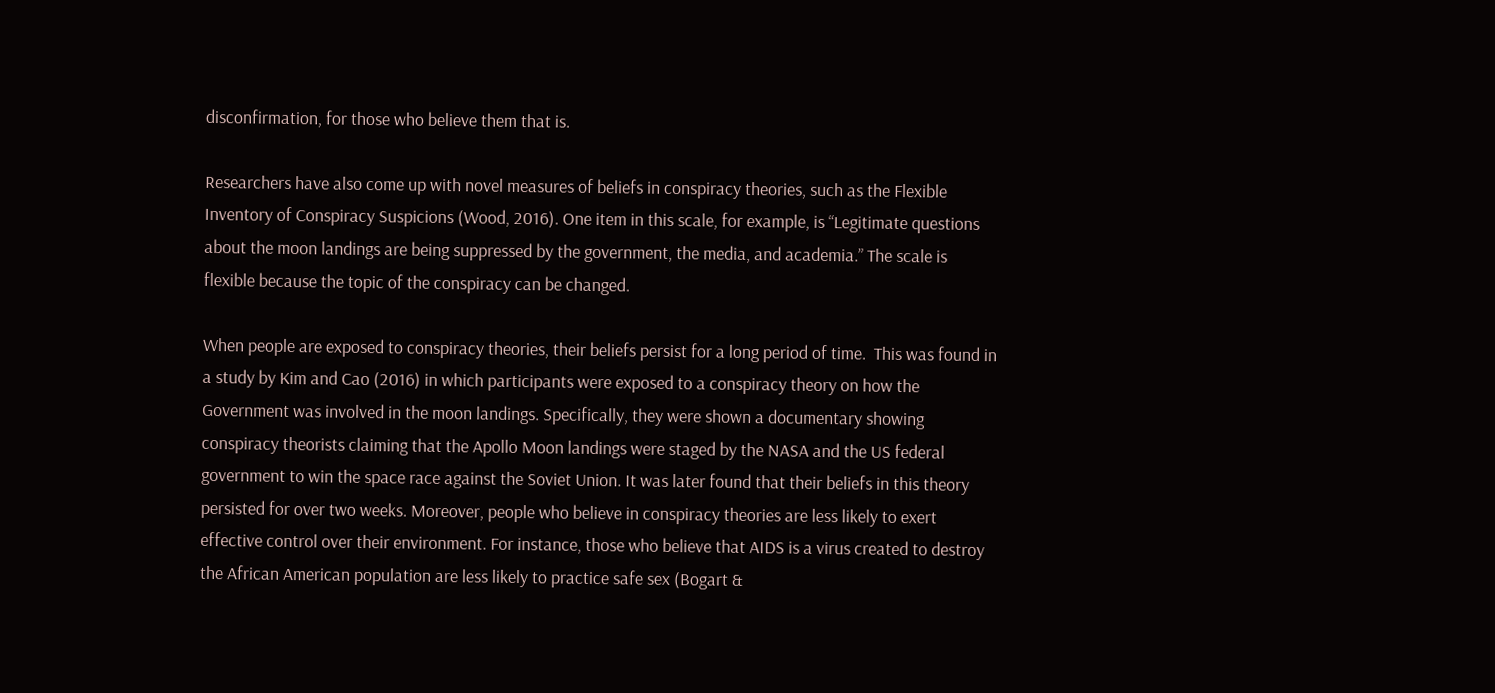disconfirmation, for those who believe them that is.

Researchers have also come up with novel measures of beliefs in conspiracy theories, such as the Flexible Inventory of Conspiracy Suspicions (Wood, 2016). One item in this scale, for example, is “Legitimate questions about the moon landings are being suppressed by the government, the media, and academia.” The scale is flexible because the topic of the conspiracy can be changed.

When people are exposed to conspiracy theories, their beliefs persist for a long period of time.  This was found in a study by Kim and Cao (2016) in which participants were exposed to a conspiracy theory on how the Government was involved in the moon landings. Specifically, they were shown a documentary showing conspiracy theorists claiming that the Apollo Moon landings were staged by the NASA and the US federal government to win the space race against the Soviet Union. It was later found that their beliefs in this theory persisted for over two weeks. Moreover, people who believe in conspiracy theories are less likely to exert effective control over their environment. For instance, those who believe that AIDS is a virus created to destroy the African American population are less likely to practice safe sex (Bogart &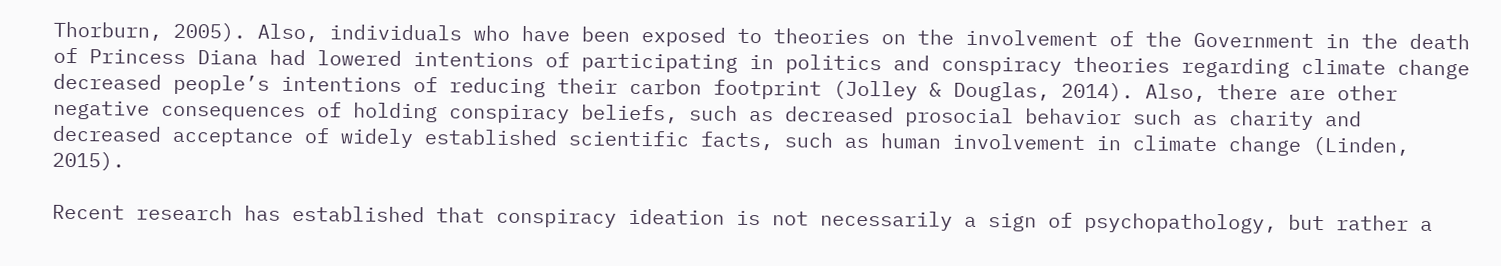Thorburn, 2005). Also, individuals who have been exposed to theories on the involvement of the Government in the death of Princess Diana had lowered intentions of participating in politics and conspiracy theories regarding climate change decreased people’s intentions of reducing their carbon footprint (Jolley & Douglas, 2014). Also, there are other negative consequences of holding conspiracy beliefs, such as decreased prosocial behavior such as charity and decreased acceptance of widely established scientific facts, such as human involvement in climate change (Linden, 2015).

Recent research has established that conspiracy ideation is not necessarily a sign of psychopathology, but rather a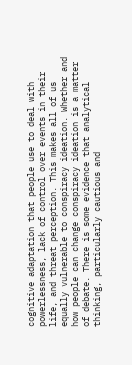cognitive adaptation that people use to deal with powerlessness, lack of control over events in their life, and threat perception. This makes all of us equally vulnerable to conspiracy ideation. Whether and how people can change conspiracy ideation is a matter of debate. There is some evidence that analytical thinking, particularly cautious and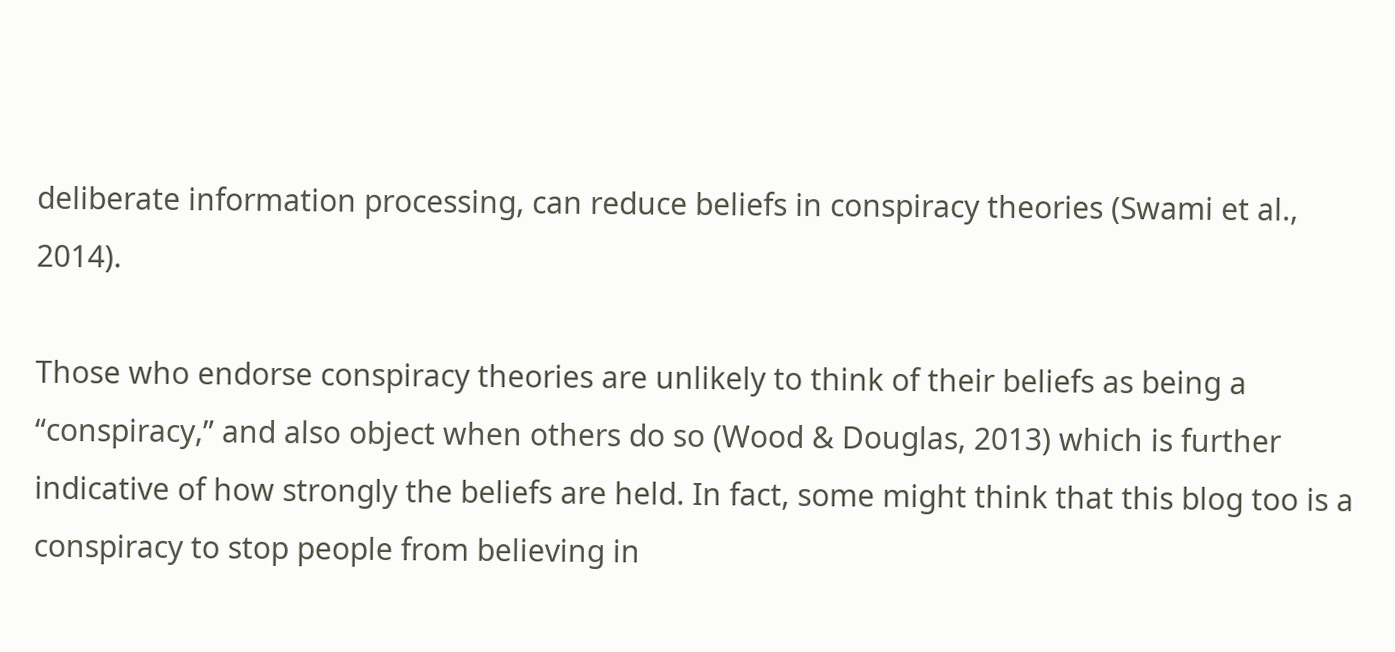deliberate information processing, can reduce beliefs in conspiracy theories (Swami et al., 2014).

Those who endorse conspiracy theories are unlikely to think of their beliefs as being a “conspiracy,” and also object when others do so (Wood & Douglas, 2013) which is further indicative of how strongly the beliefs are held. In fact, some might think that this blog too is a conspiracy to stop people from believing in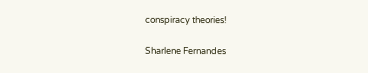conspiracy theories!

Sharlene Fernandes